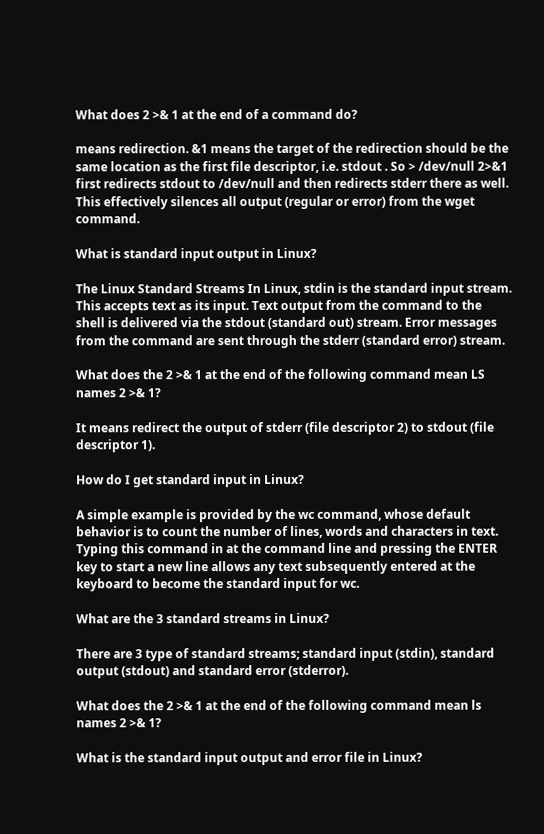What does 2 >& 1 at the end of a command do?

means redirection. &1 means the target of the redirection should be the same location as the first file descriptor, i.e. stdout . So > /dev/null 2>&1 first redirects stdout to /dev/null and then redirects stderr there as well. This effectively silences all output (regular or error) from the wget command.

What is standard input output in Linux?

The Linux Standard Streams In Linux, stdin is the standard input stream. This accepts text as its input. Text output from the command to the shell is delivered via the stdout (standard out) stream. Error messages from the command are sent through the stderr (standard error) stream.

What does the 2 >& 1 at the end of the following command mean LS names 2 >& 1?

It means redirect the output of stderr (file descriptor 2) to stdout (file descriptor 1).

How do I get standard input in Linux?

A simple example is provided by the wc command, whose default behavior is to count the number of lines, words and characters in text. Typing this command in at the command line and pressing the ENTER key to start a new line allows any text subsequently entered at the keyboard to become the standard input for wc.

What are the 3 standard streams in Linux?

There are 3 type of standard streams; standard input (stdin), standard output (stdout) and standard error (stderror).

What does the 2 >& 1 at the end of the following command mean ls names 2 >& 1?

What is the standard input output and error file in Linux?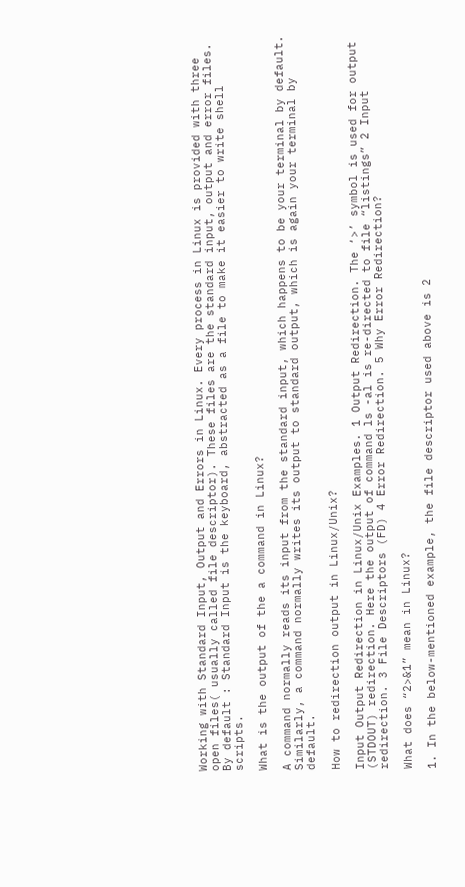Working with Standard Input, Output and Errors in Linux. Every process in Linux is provided with three open files( usually called file descriptor). These files are the standard input, output and error files. By default : Standard Input is the keyboard, abstracted as a file to make it easier to write shell scripts.

What is the output of the a command in Linux?

A command normally reads its input from the standard input, which happens to be your terminal by default. Similarly, a command normally writes its output to standard output, which is again your terminal by default.

How to redirection output in Linux/Unix?

Input Output Redirection in Linux/Unix Examples. 1 Output Redirection. The ‘>’ symbol is used for output (STDOUT) redirection. Here the output of command ls -al is re-directed to file “listings” 2 Input redirection. 3 File Descriptors (FD) 4 Error Redirection. 5 Why Error Redirection?

What does “2>&1” mean in Linux?

1. In the below-mentioned example, the file descriptor used above is 2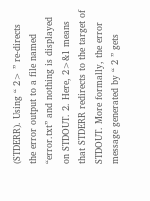(STDERR). Using “ 2> ” re-directs the error output to a file named “error.txt” and nothing is displayed on STDOUT. 2. Here, 2>&1 means that STDERR redirects to the target of STDOUT. More formally, the error message generated by “ 2 ” gets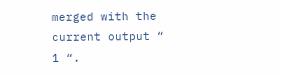merged with the current output “ 1 “.